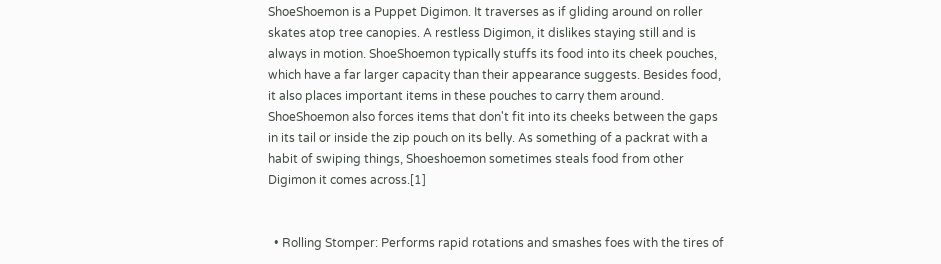ShoeShoemon is a Puppet Digimon. It traverses as if gliding around on roller skates atop tree canopies. A restless Digimon, it dislikes staying still and is always in motion. ShoeShoemon typically stuffs its food into its cheek pouches, which have a far larger capacity than their appearance suggests. Besides food, it also places important items in these pouches to carry them around. ShoeShoemon also forces items that don't fit into its cheeks between the gaps in its tail or inside the zip pouch on its belly. As something of a packrat with a habit of swiping things, Shoeshoemon sometimes steals food from other Digimon it comes across.[1]


  • Rolling Stomper: Performs rapid rotations and smashes foes with the tires of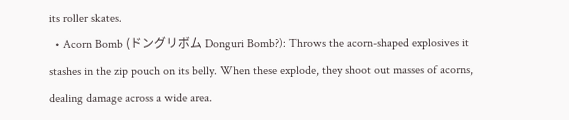its roller skates.
  • Acorn Bomb (ドングリボム Donguri Bomb?): Throws the acorn-shaped explosives it stashes in the zip pouch on its belly. When these explode, they shoot out masses of acorns, dealing damage across a wide area.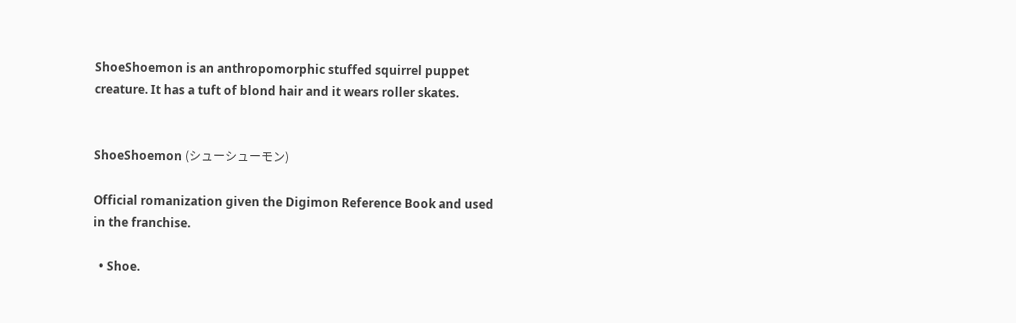ShoeShoemon is an anthropomorphic stuffed squirrel puppet creature. It has a tuft of blond hair and it wears roller skates.


ShoeShoemon (シューシューモン)

Official romanization given the Digimon Reference Book and used in the franchise.

  • Shoe.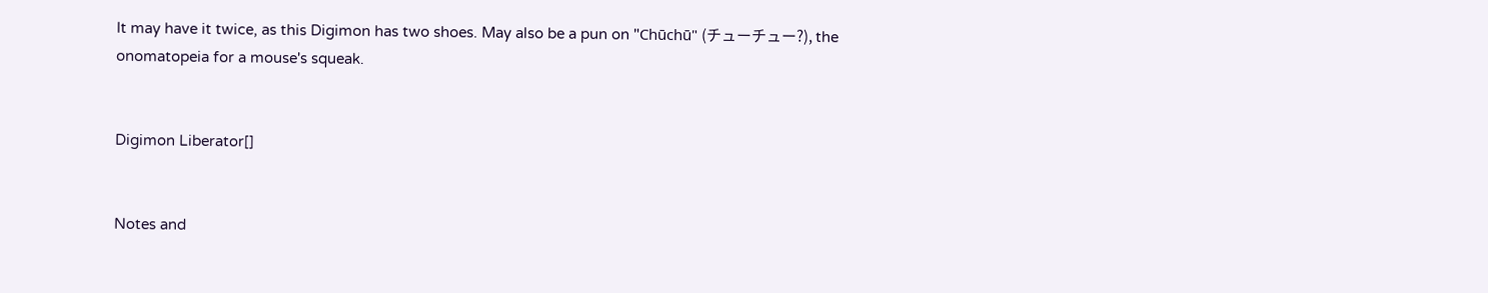It may have it twice, as this Digimon has two shoes. May also be a pun on "Chūchū" (チューチュー?), the onomatopeia for a mouse's squeak.


Digimon Liberator[]


Notes and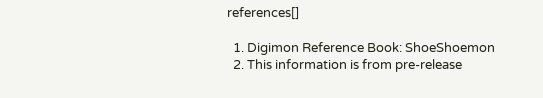references[]

  1. Digimon Reference Book: ShoeShoemon
  2. This information is from pre-release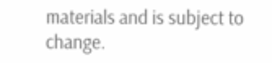materials and is subject to change.